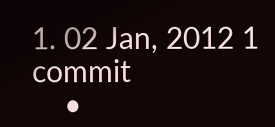1. 02 Jan, 2012 1 commit
    •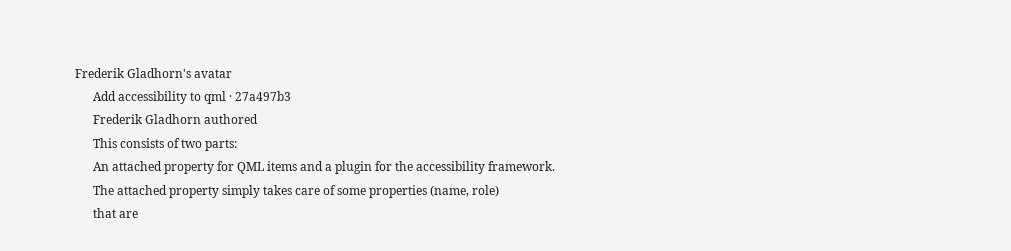Frederik Gladhorn's avatar
      Add accessibility to qml · 27a497b3
      Frederik Gladhorn authored
      This consists of two parts:
      An attached property for QML items and a plugin for the accessibility framework.
      The attached property simply takes care of some properties (name, role)
      that are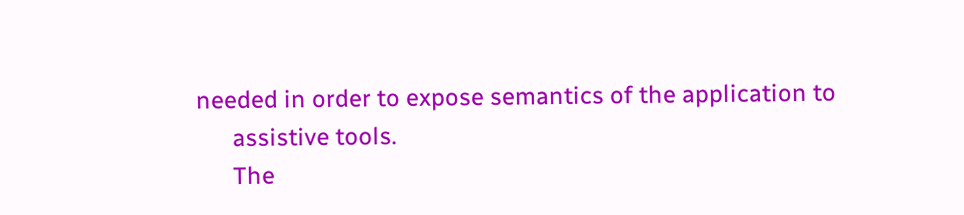needed in order to expose semantics of the application to
      assistive tools.
      The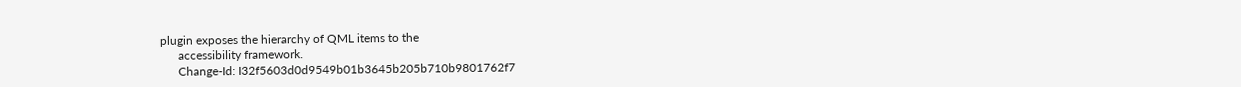plugin exposes the hierarchy of QML items to the
      accessibility framework.
      Change-Id: I32f5603d0d9549b01b3645b205b710b9801762f7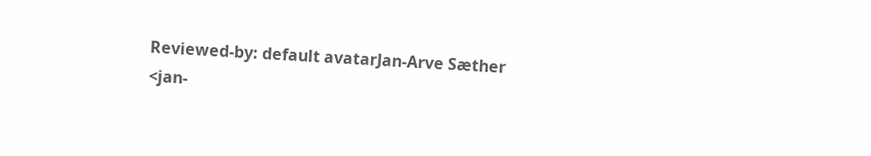Reviewed-by: default avatarJan-Arve Sæther <jan-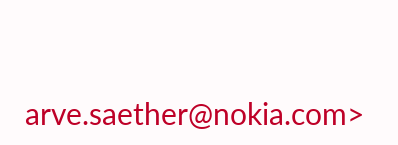arve.saether@nokia.com>